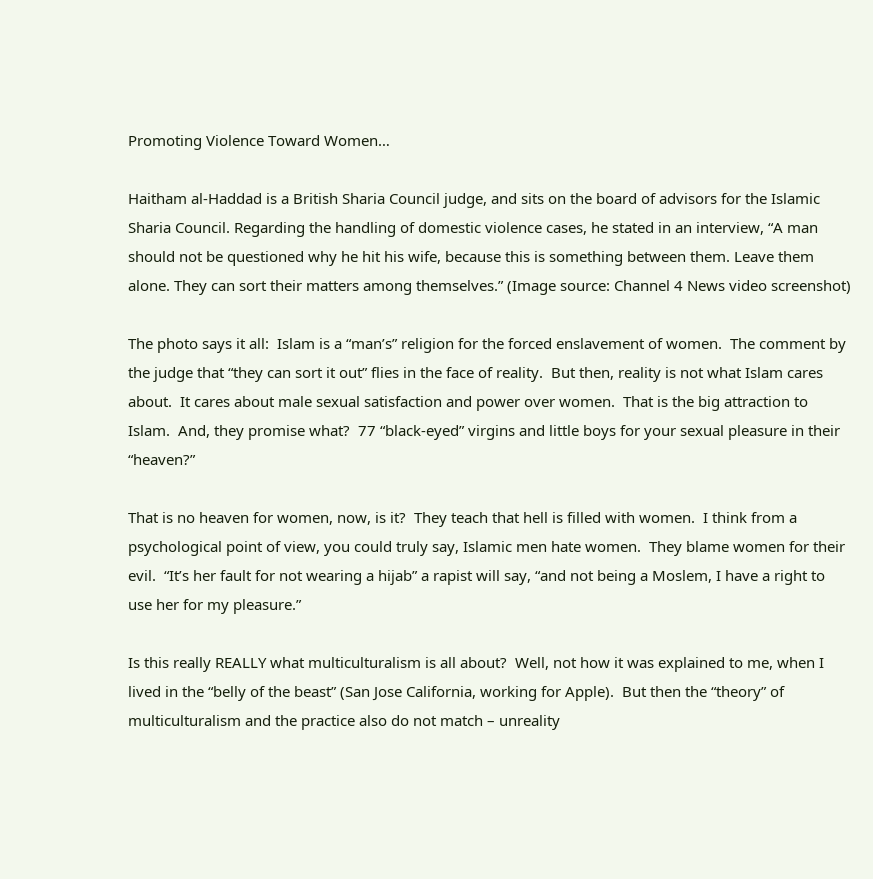Promoting Violence Toward Women…

Haitham al-Haddad is a British Sharia Council judge, and sits on the board of advisors for the Islamic Sharia Council. Regarding the handling of domestic violence cases, he stated in an interview, “A man should not be questioned why he hit his wife, because this is something between them. Leave them alone. They can sort their matters among themselves.” (Image source: Channel 4 News video screenshot)

The photo says it all:  Islam is a “man’s” religion for the forced enslavement of women.  The comment by the judge that “they can sort it out” flies in the face of reality.  But then, reality is not what Islam cares about.  It cares about male sexual satisfaction and power over women.  That is the big attraction to Islam.  And, they promise what?  77 “black-eyed” virgins and little boys for your sexual pleasure in their “heaven?”

That is no heaven for women, now, is it?  They teach that hell is filled with women.  I think from a psychological point of view, you could truly say, Islamic men hate women.  They blame women for their evil.  “It’s her fault for not wearing a hijab” a rapist will say, “and not being a Moslem, I have a right to use her for my pleasure.”

Is this really REALLY what multiculturalism is all about?  Well, not how it was explained to me, when I lived in the “belly of the beast” (San Jose California, working for Apple).  But then the “theory” of multiculturalism and the practice also do not match – unreality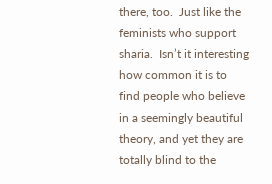there, too.  Just like the feminists who support sharia.  Isn’t it interesting how common it is to find people who believe in a seemingly beautiful theory, and yet they are totally blind to the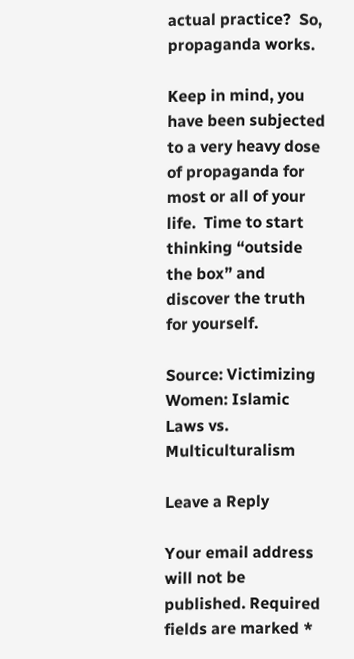actual practice?  So, propaganda works.

Keep in mind, you have been subjected to a very heavy dose of propaganda for most or all of your life.  Time to start thinking “outside the box” and discover the truth for yourself.

Source: Victimizing Women: Islamic Laws vs. Multiculturalism

Leave a Reply

Your email address will not be published. Required fields are marked *